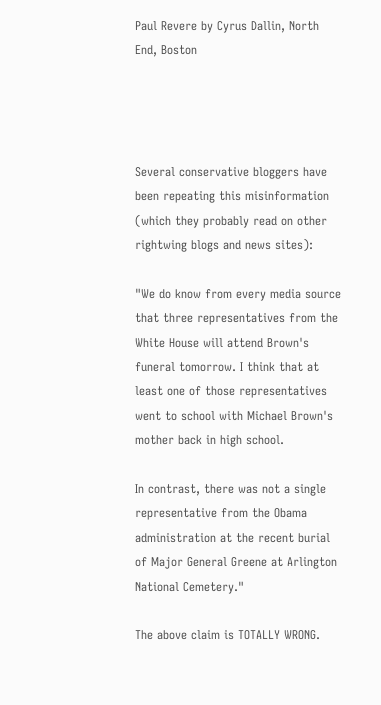Paul Revere by Cyrus Dallin, North End, Boston




Several conservative bloggers have been repeating this misinformation (which they probably read on other rightwing blogs and news sites):

"We do know from every media source that three representatives from the White House will attend Brown's funeral tomorrow. I think that at least one of those representatives went to school with Michael Brown's mother back in high school.

In contrast, there was not a single representative from the Obama administration at the recent burial of Major General Greene at Arlington National Cemetery."

The above claim is TOTALLY WRONG.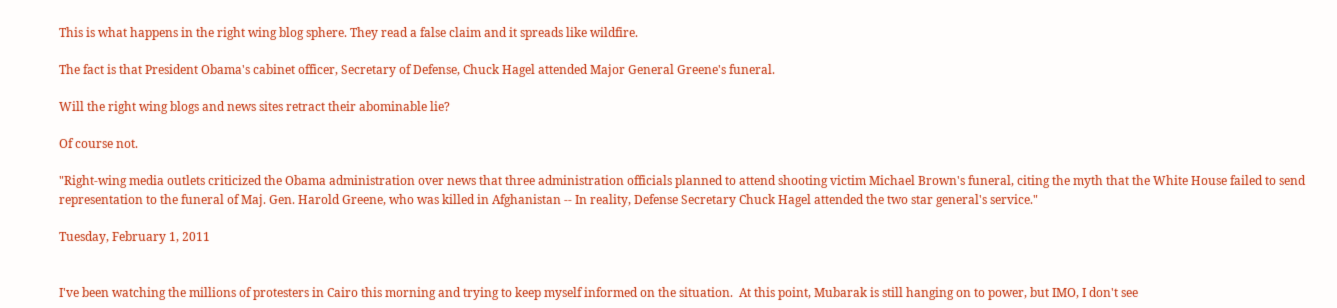This is what happens in the right wing blog sphere. They read a false claim and it spreads like wildfire.

The fact is that President Obama's cabinet officer, Secretary of Defense, Chuck Hagel attended Major General Greene's funeral.

Will the right wing blogs and news sites retract their abominable lie?

Of course not.

"Right-wing media outlets criticized the Obama administration over news that three administration officials planned to attend shooting victim Michael Brown's funeral, citing the myth that the White House failed to send representation to the funeral of Maj. Gen. Harold Greene, who was killed in Afghanistan -- In reality, Defense Secretary Chuck Hagel attended the two star general's service."

Tuesday, February 1, 2011


I've been watching the millions of protesters in Cairo this morning and trying to keep myself informed on the situation.  At this point, Mubarak is still hanging on to power, but IMO, I don't see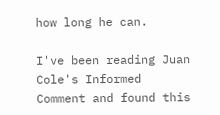how long he can.

I've been reading Juan Cole's Informed Comment and found this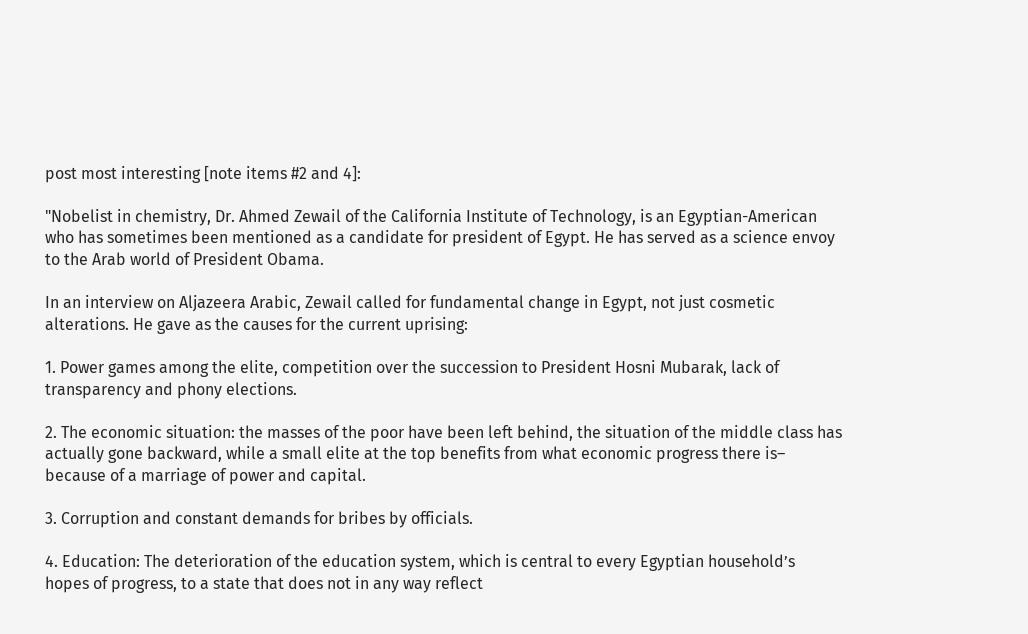post most interesting [note items #2 and 4]:

"Nobelist in chemistry, Dr. Ahmed Zewail of the California Institute of Technology, is an Egyptian-American who has sometimes been mentioned as a candidate for president of Egypt. He has served as a science envoy to the Arab world of President Obama.

In an interview on Aljazeera Arabic, Zewail called for fundamental change in Egypt, not just cosmetic alterations. He gave as the causes for the current uprising:

1. Power games among the elite, competition over the succession to President Hosni Mubarak, lack of transparency and phony elections.

2. The economic situation: the masses of the poor have been left behind, the situation of the middle class has actually gone backward, while a small elite at the top benefits from what economic progress there is– because of a marriage of power and capital.

3. Corruption and constant demands for bribes by officials.

4. Education: The deterioration of the education system, which is central to every Egyptian household’s hopes of progress, to a state that does not in any way reflect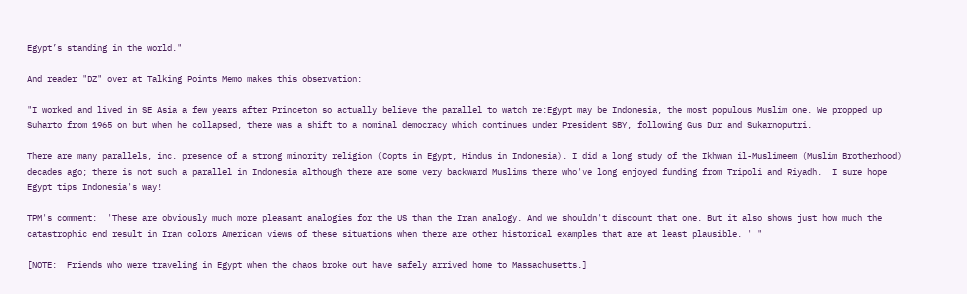Egypt’s standing in the world."

And reader "DZ" over at Talking Points Memo makes this observation:

"I worked and lived in SE Asia a few years after Princeton so actually believe the parallel to watch re:Egypt may be Indonesia, the most populous Muslim one. We propped up Suharto from 1965 on but when he collapsed, there was a shift to a nominal democracy which continues under President SBY, following Gus Dur and Sukarnoputri.

There are many parallels, inc. presence of a strong minority religion (Copts in Egypt, Hindus in Indonesia). I did a long study of the Ikhwan il-Muslimeem (Muslim Brotherhood) decades ago; there is not such a parallel in Indonesia although there are some very backward Muslims there who've long enjoyed funding from Tripoli and Riyadh.  I sure hope Egypt tips Indonesia's way!

TPM's comment:  'These are obviously much more pleasant analogies for the US than the Iran analogy. And we shouldn't discount that one. But it also shows just how much the catastrophic end result in Iran colors American views of these situations when there are other historical examples that are at least plausible. ' "

[NOTE:  Friends who were traveling in Egypt when the chaos broke out have safely arrived home to Massachusetts.]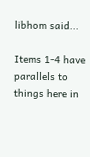libhom said...

Items 1-4 have parallels to things here in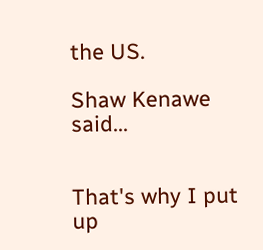the US.

Shaw Kenawe said...


That's why I put up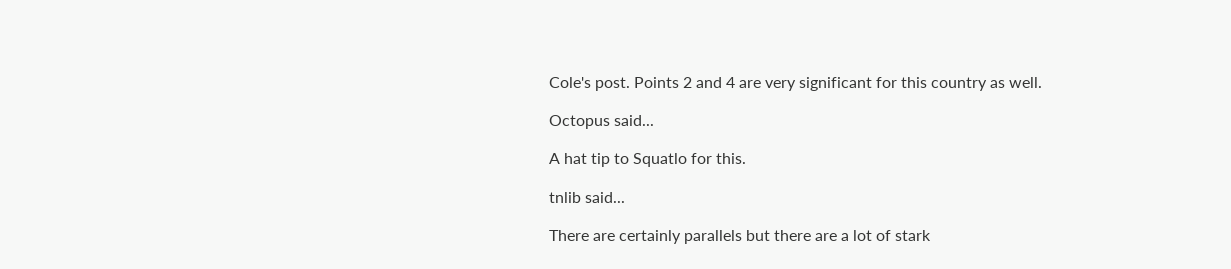Cole's post. Points 2 and 4 are very significant for this country as well.

Octopus said...

A hat tip to Squatlo for this.

tnlib said...

There are certainly parallels but there are a lot of stark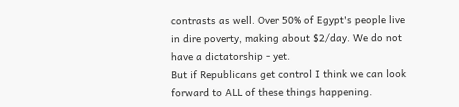contrasts as well. Over 50% of Egypt's people live in dire poverty, making about $2/day. We do not have a dictatorship - yet.
But if Republicans get control I think we can look forward to ALL of these things happening.